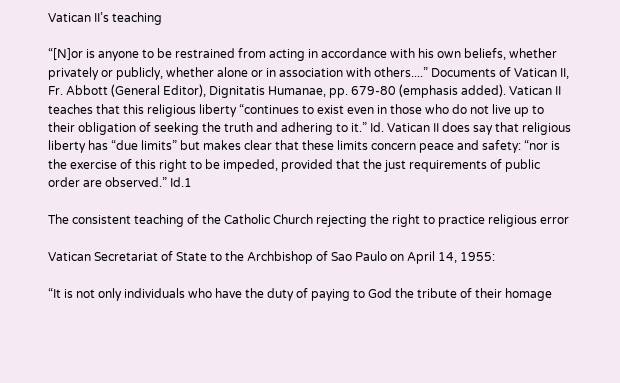Vatican II’s teaching

“[N]or is anyone to be restrained from acting in accordance with his own beliefs, whether privately or publicly, whether alone or in association with others....” Documents of Vatican II, Fr. Abbott (General Editor), Dignitatis Humanae, pp. 679-80 (emphasis added). Vatican II teaches that this religious liberty “continues to exist even in those who do not live up to their obligation of seeking the truth and adhering to it.” Id. Vatican II does say that religious liberty has “due limits” but makes clear that these limits concern peace and safety: “nor is the exercise of this right to be impeded, provided that the just requirements of public order are observed.” Id.1

The consistent teaching of the Catholic Church rejecting the right to practice religious error

Vatican Secretariat of State to the Archbishop of Sao Paulo on April 14, 1955:

“It is not only individuals who have the duty of paying to God the tribute of their homage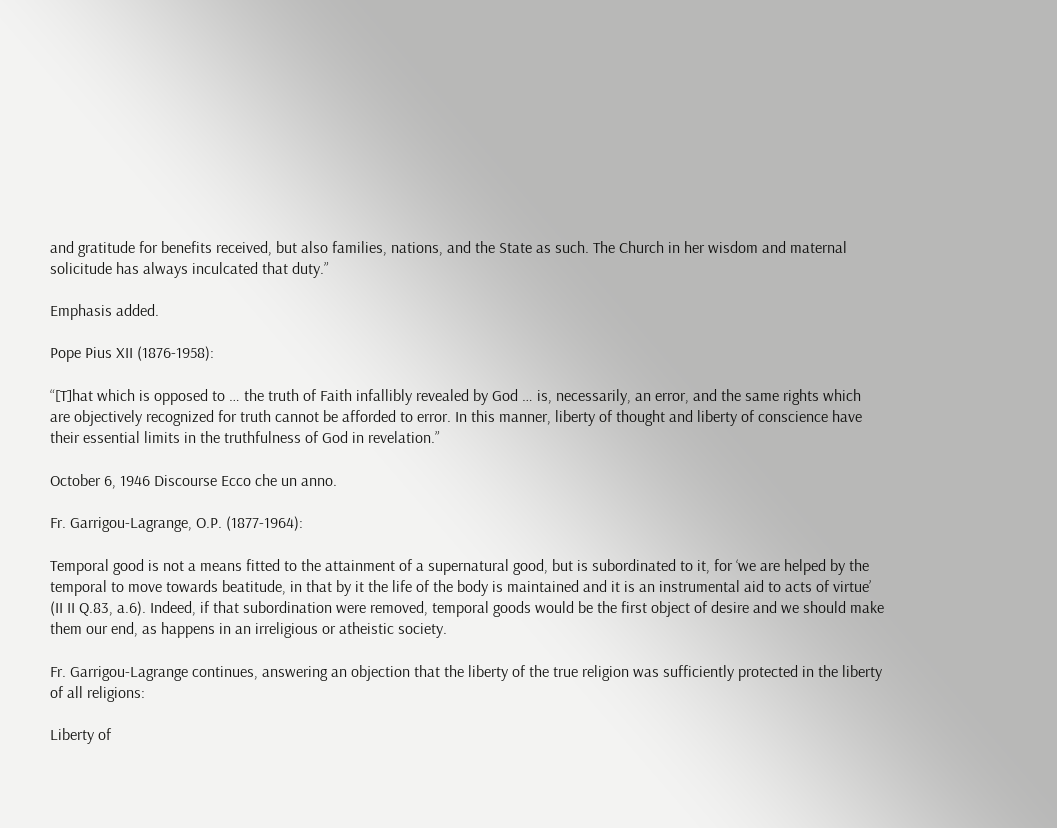and gratitude for benefits received, but also families, nations, and the State as such. The Church in her wisdom and maternal solicitude has always inculcated that duty.”

Emphasis added.

Pope Pius XII (1876-1958):

“[T]hat which is opposed to … the truth of Faith infallibly revealed by God … is, necessarily, an error, and the same rights which are objectively recognized for truth cannot be afforded to error. In this manner, liberty of thought and liberty of conscience have their essential limits in the truthfulness of God in revelation.”

October 6, 1946 Discourse Ecco che un anno.

Fr. Garrigou-Lagrange, O.P. (1877-1964):

Temporal good is not a means fitted to the attainment of a supernatural good, but is subordinated to it, for ‘we are helped by the temporal to move towards beatitude, in that by it the life of the body is maintained and it is an instrumental aid to acts of virtue’ (II II Q.83, a.6). Indeed, if that subordination were removed, temporal goods would be the first object of desire and we should make them our end, as happens in an irreligious or atheistic society.

Fr. Garrigou-Lagrange continues, answering an objection that the liberty of the true religion was sufficiently protected in the liberty of all religions:

Liberty of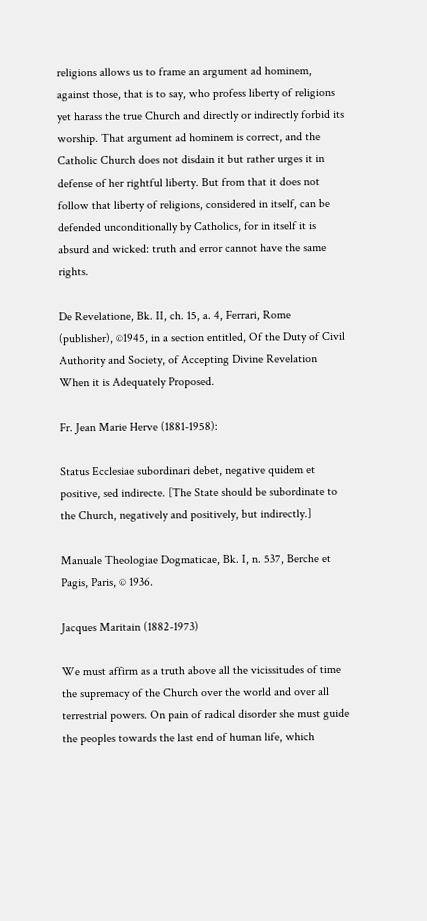religions allows us to frame an argument ad hominem, against those, that is to say, who profess liberty of religions yet harass the true Church and directly or indirectly forbid its worship. That argument ad hominem is correct, and the Catholic Church does not disdain it but rather urges it in defense of her rightful liberty. But from that it does not follow that liberty of religions, considered in itself, can be defended unconditionally by Catholics, for in itself it is absurd and wicked: truth and error cannot have the same rights.

De Revelatione, Bk. II, ch. 15, a. 4, Ferrari, Rome (publisher), ©1945, in a section entitled, Of the Duty of Civil Authority and Society, of Accepting Divine Revelation When it is Adequately Proposed.

Fr. Jean Marie Herve (1881-1958):

Status Ecclesiae subordinari debet, negative quidem et positive, sed indirecte. [The State should be subordinate to the Church, negatively and positively, but indirectly.]

Manuale Theologiae Dogmaticae, Bk. I, n. 537, Berche et Pagis, Paris, © 1936.

Jacques Maritain (1882-1973)

We must affirm as a truth above all the vicissitudes of time the supremacy of the Church over the world and over all terrestrial powers. On pain of radical disorder she must guide the peoples towards the last end of human life, which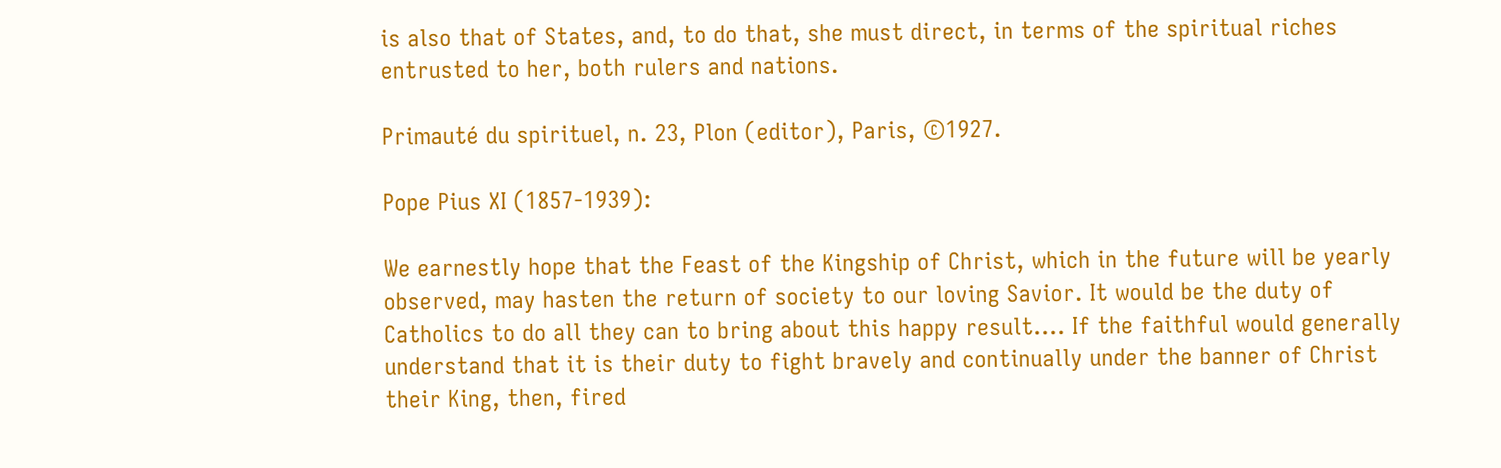is also that of States, and, to do that, she must direct, in terms of the spiritual riches entrusted to her, both rulers and nations.

Primauté du spirituel, n. 23, Plon (editor), Paris, ©1927.

Pope Pius XI (1857-1939):

We earnestly hope that the Feast of the Kingship of Christ, which in the future will be yearly observed, may hasten the return of society to our loving Savior. It would be the duty of Catholics to do all they can to bring about this happy result.... If the faithful would generally understand that it is their duty to fight bravely and continually under the banner of Christ their King, then, fired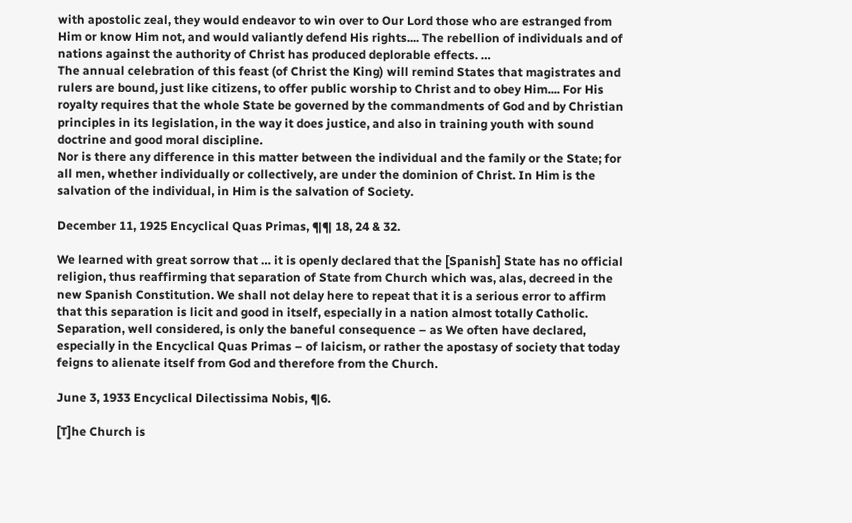with apostolic zeal, they would endeavor to win over to Our Lord those who are estranged from Him or know Him not, and would valiantly defend His rights.... The rebellion of individuals and of nations against the authority of Christ has produced deplorable effects. …
The annual celebration of this feast (of Christ the King) will remind States that magistrates and rulers are bound, just like citizens, to offer public worship to Christ and to obey Him.... For His royalty requires that the whole State be governed by the commandments of God and by Christian principles in its legislation, in the way it does justice, and also in training youth with sound doctrine and good moral discipline.
Nor is there any difference in this matter between the individual and the family or the State; for all men, whether individually or collectively, are under the dominion of Christ. In Him is the salvation of the individual, in Him is the salvation of Society.

December 11, 1925 Encyclical Quas Primas, ¶¶ 18, 24 & 32.

We learned with great sorrow that … it is openly declared that the [Spanish] State has no official religion, thus reaffirming that separation of State from Church which was, alas, decreed in the new Spanish Constitution. We shall not delay here to repeat that it is a serious error to affirm that this separation is licit and good in itself, especially in a nation almost totally Catholic. Separation, well considered, is only the baneful consequence – as We often have declared, especially in the Encyclical Quas Primas – of laicism, or rather the apostasy of society that today feigns to alienate itself from God and therefore from the Church.

June 3, 1933 Encyclical Dilectissima Nobis, ¶6.

[T]he Church is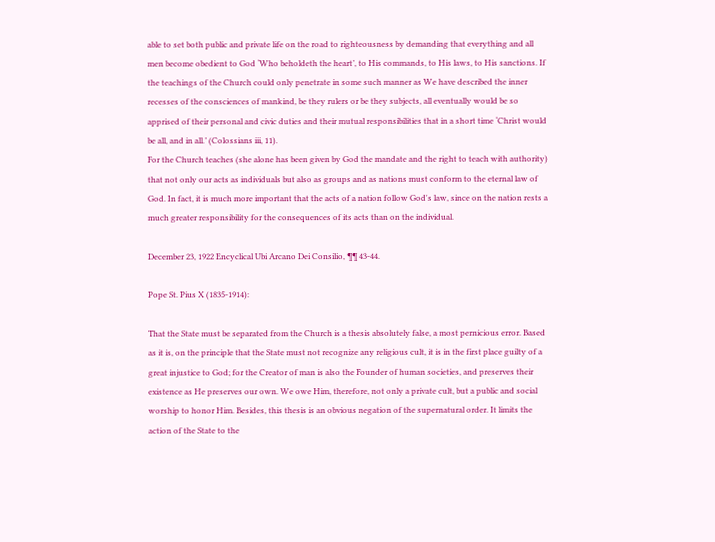able to set both public and private life on the road to righteousness by demanding that everything and all men become obedient to God ‘Who beholdeth the heart’, to His commands, to His laws, to His sanctions. If the teachings of the Church could only penetrate in some such manner as We have described the inner recesses of the consciences of mankind, be they rulers or be they subjects, all eventually would be so apprised of their personal and civic duties and their mutual responsibilities that in a short time ‘Christ would be all, and in all.’ (Colossians iii, 11).
For the Church teaches (she alone has been given by God the mandate and the right to teach with authority) that not only our acts as individuals but also as groups and as nations must conform to the eternal law of God. In fact, it is much more important that the acts of a nation follow God's law, since on the nation rests a much greater responsibility for the consequences of its acts than on the individual.

December 23, 1922 Encyclical Ubi Arcano Dei Consilio, ¶¶ 43-44.

Pope St. Pius X (1835-1914):

That the State must be separated from the Church is a thesis absolutely false, a most pernicious error. Based as it is, on the principle that the State must not recognize any religious cult, it is in the first place guilty of a great injustice to God; for the Creator of man is also the Founder of human societies, and preserves their existence as He preserves our own. We owe Him, therefore, not only a private cult, but a public and social worship to honor Him. Besides, this thesis is an obvious negation of the supernatural order. It limits the action of the State to the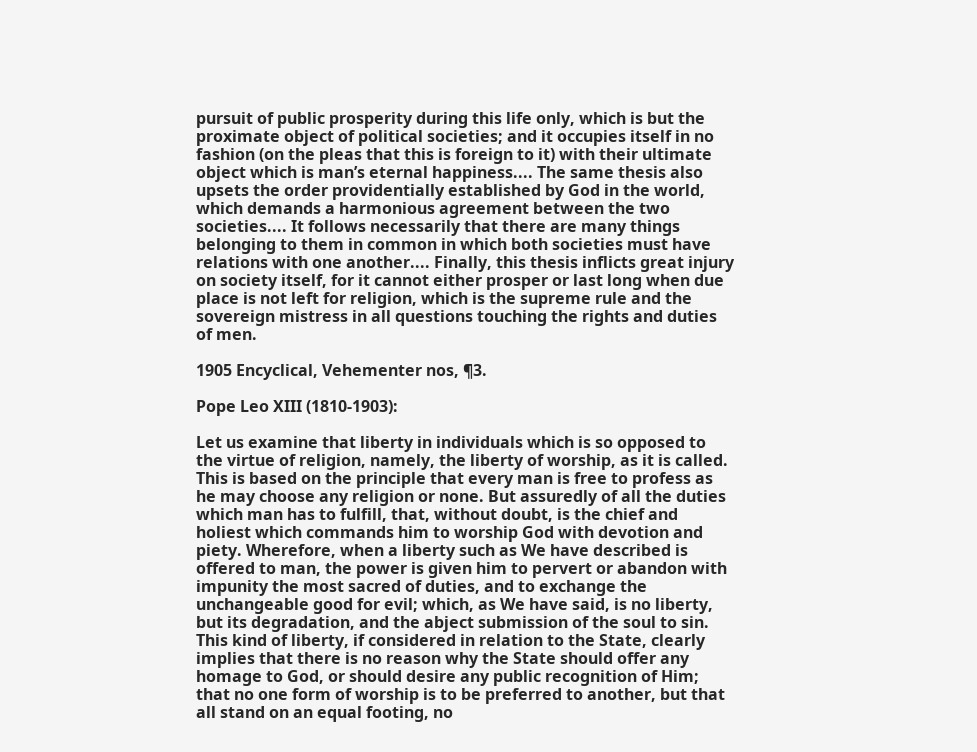pursuit of public prosperity during this life only, which is but the proximate object of political societies; and it occupies itself in no fashion (on the pleas that this is foreign to it) with their ultimate object which is man’s eternal happiness.... The same thesis also upsets the order providentially established by God in the world, which demands a harmonious agreement between the two societies.... It follows necessarily that there are many things belonging to them in common in which both societies must have relations with one another.... Finally, this thesis inflicts great injury on society itself, for it cannot either prosper or last long when due place is not left for religion, which is the supreme rule and the sovereign mistress in all questions touching the rights and duties of men.

1905 Encyclical, Vehementer nos, ¶3.

Pope Leo XIII (1810-1903):

Let us examine that liberty in individuals which is so opposed to the virtue of religion, namely, the liberty of worship, as it is called. This is based on the principle that every man is free to profess as he may choose any religion or none. But assuredly of all the duties which man has to fulfill, that, without doubt, is the chief and holiest which commands him to worship God with devotion and piety. Wherefore, when a liberty such as We have described is offered to man, the power is given him to pervert or abandon with impunity the most sacred of duties, and to exchange the unchangeable good for evil; which, as We have said, is no liberty, but its degradation, and the abject submission of the soul to sin. This kind of liberty, if considered in relation to the State, clearly implies that there is no reason why the State should offer any homage to God, or should desire any public recognition of Him; that no one form of worship is to be preferred to another, but that all stand on an equal footing, no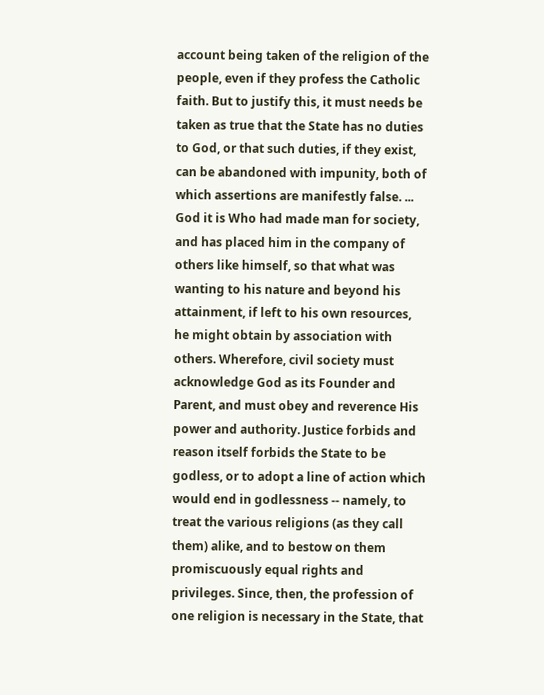account being taken of the religion of the people, even if they profess the Catholic faith. But to justify this, it must needs be taken as true that the State has no duties to God, or that such duties, if they exist, can be abandoned with impunity, both of which assertions are manifestly false. ... God it is Who had made man for society, and has placed him in the company of others like himself, so that what was wanting to his nature and beyond his attainment, if left to his own resources, he might obtain by association with others. Wherefore, civil society must acknowledge God as its Founder and Parent, and must obey and reverence His power and authority. Justice forbids and reason itself forbids the State to be godless, or to adopt a line of action which would end in godlessness -- namely, to treat the various religions (as they call them) alike, and to bestow on them promiscuously equal rights and privileges. Since, then, the profession of one religion is necessary in the State, that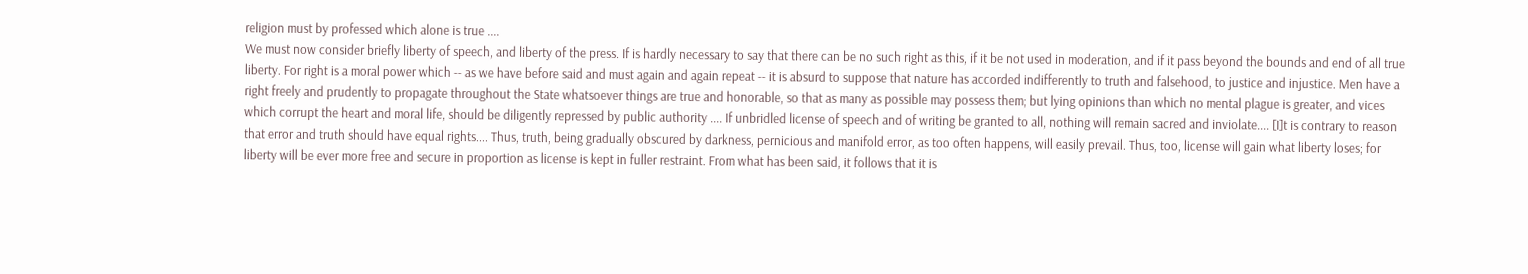religion must by professed which alone is true ....
We must now consider briefly liberty of speech, and liberty of the press. If is hardly necessary to say that there can be no such right as this, if it be not used in moderation, and if it pass beyond the bounds and end of all true liberty. For right is a moral power which -- as we have before said and must again and again repeat -- it is absurd to suppose that nature has accorded indifferently to truth and falsehood, to justice and injustice. Men have a right freely and prudently to propagate throughout the State whatsoever things are true and honorable, so that as many as possible may possess them; but lying opinions than which no mental plague is greater, and vices which corrupt the heart and moral life, should be diligently repressed by public authority .... If unbridled license of speech and of writing be granted to all, nothing will remain sacred and inviolate.... [I]t is contrary to reason that error and truth should have equal rights.... Thus, truth, being gradually obscured by darkness, pernicious and manifold error, as too often happens, will easily prevail. Thus, too, license will gain what liberty loses; for liberty will be ever more free and secure in proportion as license is kept in fuller restraint. From what has been said, it follows that it is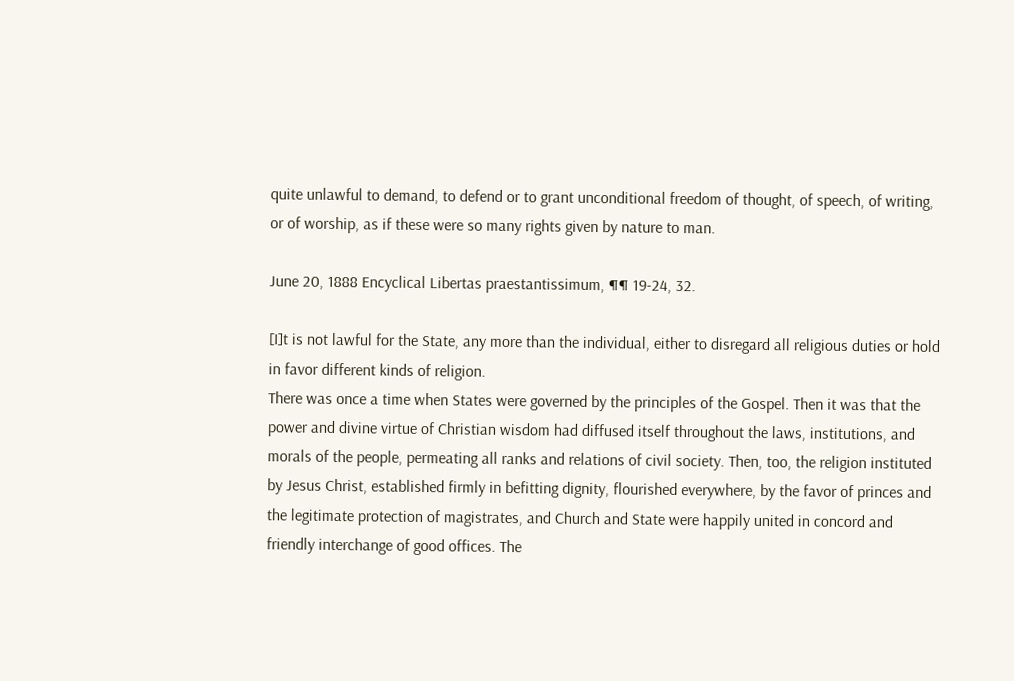quite unlawful to demand, to defend or to grant unconditional freedom of thought, of speech, of writing, or of worship, as if these were so many rights given by nature to man.

June 20, 1888 Encyclical Libertas praestantissimum, ¶¶ 19-24, 32.

[I]t is not lawful for the State, any more than the individual, either to disregard all religious duties or hold in favor different kinds of religion.
There was once a time when States were governed by the principles of the Gospel. Then it was that the power and divine virtue of Christian wisdom had diffused itself throughout the laws, institutions, and morals of the people, permeating all ranks and relations of civil society. Then, too, the religion instituted by Jesus Christ, established firmly in befitting dignity, flourished everywhere, by the favor of princes and the legitimate protection of magistrates, and Church and State were happily united in concord and friendly interchange of good offices. The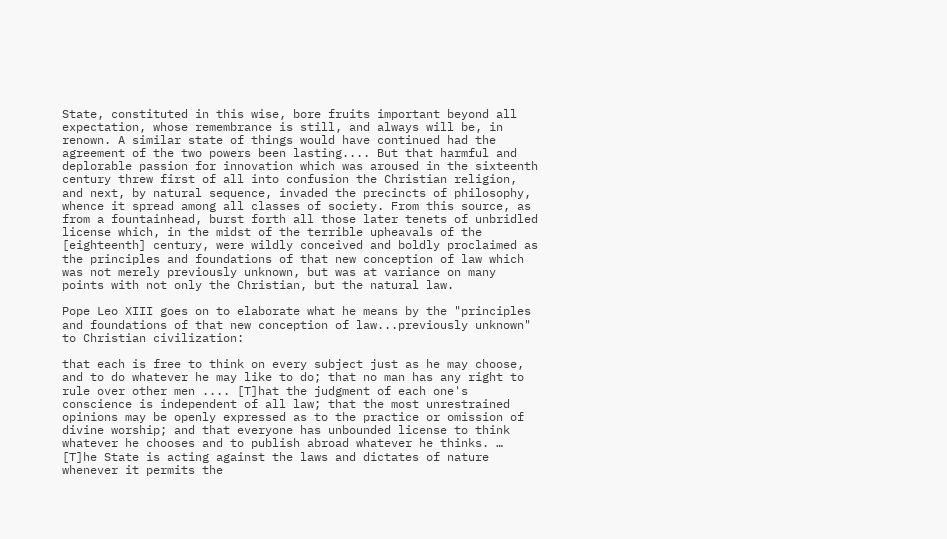State, constituted in this wise, bore fruits important beyond all expectation, whose remembrance is still, and always will be, in renown. A similar state of things would have continued had the agreement of the two powers been lasting.... But that harmful and deplorable passion for innovation which was aroused in the sixteenth century threw first of all into confusion the Christian religion, and next, by natural sequence, invaded the precincts of philosophy, whence it spread among all classes of society. From this source, as from a fountainhead, burst forth all those later tenets of unbridled license which, in the midst of the terrible upheavals of the [eighteenth] century, were wildly conceived and boldly proclaimed as the principles and foundations of that new conception of law which was not merely previously unknown, but was at variance on many points with not only the Christian, but the natural law.

Pope Leo XIII goes on to elaborate what he means by the "principles and foundations of that new conception of law...previously unknown" to Christian civilization:

that each is free to think on every subject just as he may choose, and to do whatever he may like to do; that no man has any right to rule over other men .... [T]hat the judgment of each one's conscience is independent of all law; that the most unrestrained opinions may be openly expressed as to the practice or omission of divine worship; and that everyone has unbounded license to think whatever he chooses and to publish abroad whatever he thinks. …
[T]he State is acting against the laws and dictates of nature whenever it permits the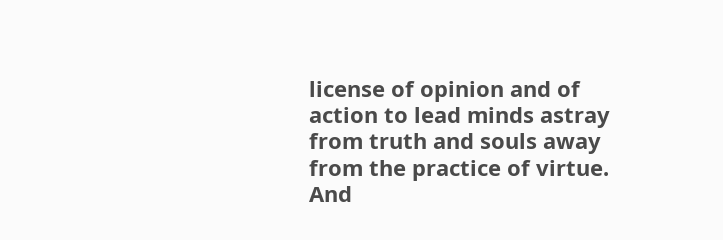license of opinion and of action to lead minds astray from truth and souls away from the practice of virtue.
And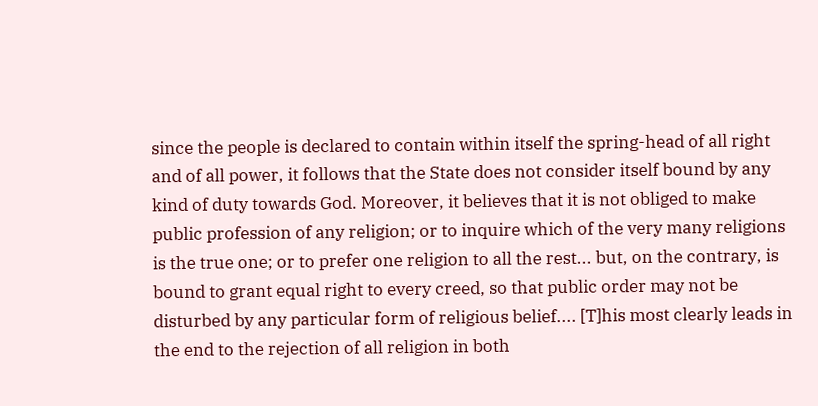since the people is declared to contain within itself the spring-head of all right and of all power, it follows that the State does not consider itself bound by any kind of duty towards God. Moreover, it believes that it is not obliged to make public profession of any religion; or to inquire which of the very many religions is the true one; or to prefer one religion to all the rest... but, on the contrary, is bound to grant equal right to every creed, so that public order may not be disturbed by any particular form of religious belief.... [T]his most clearly leads in the end to the rejection of all religion in both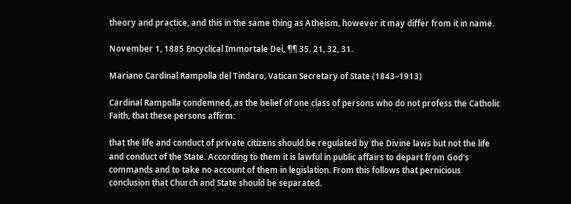theory and practice, and this in the same thing as Atheism, however it may differ from it in name.

November 1, 1885 Encyclical Immortale Dei, ¶¶ 35, 21, 32, 31.

Mariano Cardinal Rampolla del Tindaro, Vatican Secretary of State (1843–1913)

Cardinal Rampolla condemned, as the belief of one class of persons who do not profess the Catholic Faith, that these persons affirm:

that the life and conduct of private citizens should be regulated by the Divine laws but not the life and conduct of the State. According to them it is lawful in public affairs to depart from God's commands and to take no account of them in legislation. From this follows that pernicious conclusion that Church and State should be separated.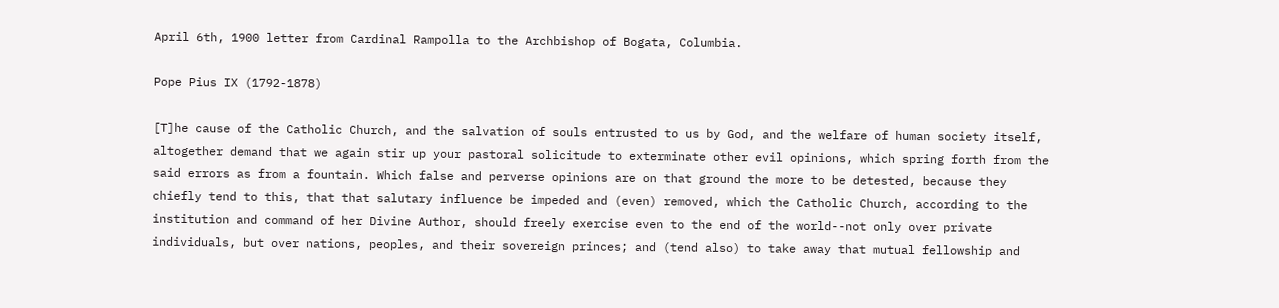April 6th, 1900 letter from Cardinal Rampolla to the Archbishop of Bogata, Columbia.

Pope Pius IX (1792-1878)

[T]he cause of the Catholic Church, and the salvation of souls entrusted to us by God, and the welfare of human society itself, altogether demand that we again stir up your pastoral solicitude to exterminate other evil opinions, which spring forth from the said errors as from a fountain. Which false and perverse opinions are on that ground the more to be detested, because they chiefly tend to this, that that salutary influence be impeded and (even) removed, which the Catholic Church, according to the institution and command of her Divine Author, should freely exercise even to the end of the world--not only over private individuals, but over nations, peoples, and their sovereign princes; and (tend also) to take away that mutual fellowship and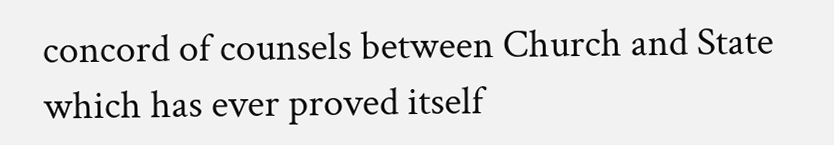concord of counsels between Church and State which has ever proved itself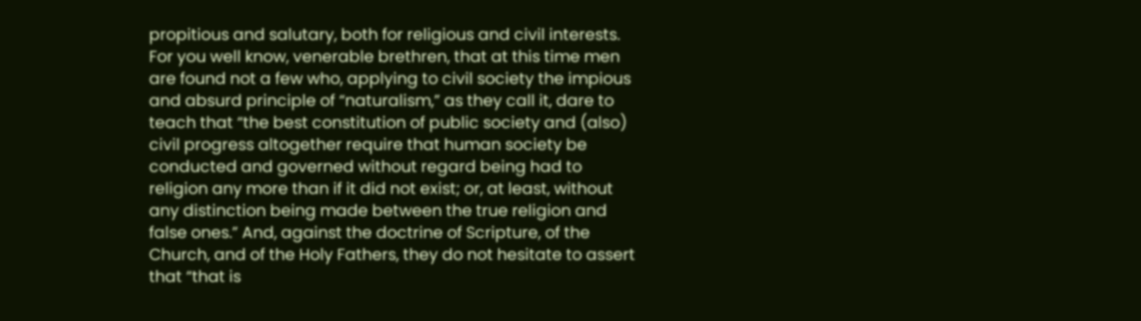propitious and salutary, both for religious and civil interests.
For you well know, venerable brethren, that at this time men are found not a few who, applying to civil society the impious and absurd principle of “naturalism,” as they call it, dare to teach that “the best constitution of public society and (also) civil progress altogether require that human society be conducted and governed without regard being had to religion any more than if it did not exist; or, at least, without any distinction being made between the true religion and false ones.” And, against the doctrine of Scripture, of the Church, and of the Holy Fathers, they do not hesitate to assert that “that is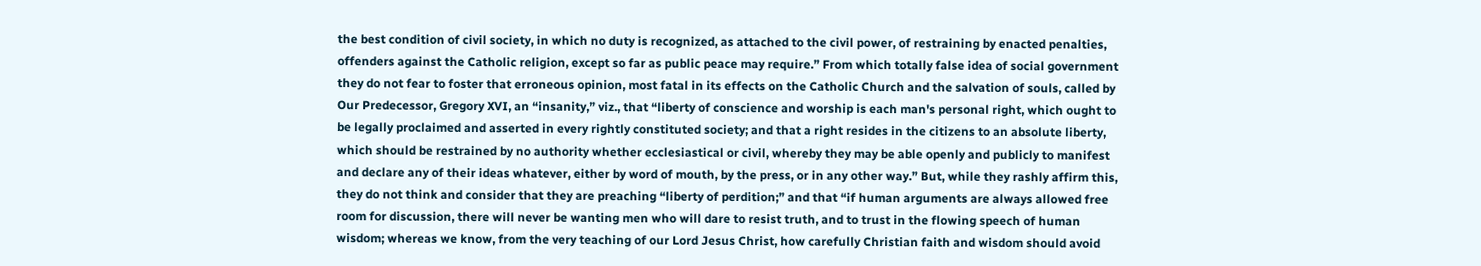the best condition of civil society, in which no duty is recognized, as attached to the civil power, of restraining by enacted penalties, offenders against the Catholic religion, except so far as public peace may require.” From which totally false idea of social government they do not fear to foster that erroneous opinion, most fatal in its effects on the Catholic Church and the salvation of souls, called by Our Predecessor, Gregory XVI, an “insanity,” viz., that “liberty of conscience and worship is each man's personal right, which ought to be legally proclaimed and asserted in every rightly constituted society; and that a right resides in the citizens to an absolute liberty, which should be restrained by no authority whether ecclesiastical or civil, whereby they may be able openly and publicly to manifest and declare any of their ideas whatever, either by word of mouth, by the press, or in any other way.” But, while they rashly affirm this, they do not think and consider that they are preaching “liberty of perdition;” and that “if human arguments are always allowed free room for discussion, there will never be wanting men who will dare to resist truth, and to trust in the flowing speech of human wisdom; whereas we know, from the very teaching of our Lord Jesus Christ, how carefully Christian faith and wisdom should avoid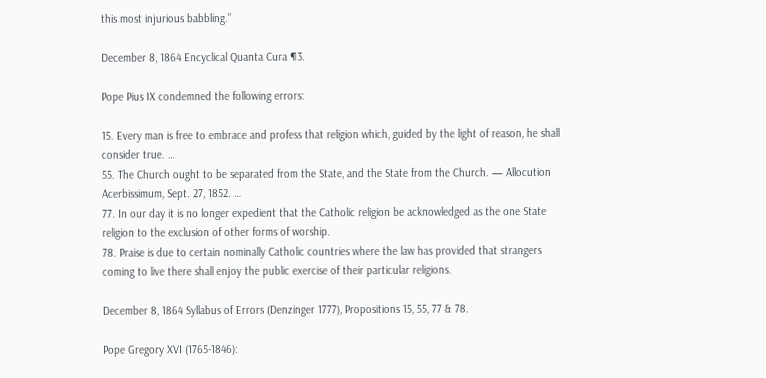this most injurious babbling.”

December 8, 1864 Encyclical Quanta Cura ¶3.

Pope Pius IX condemned the following errors:

15. Every man is free to embrace and profess that religion which, guided by the light of reason, he shall consider true. …
55. The Church ought to be separated from the State, and the State from the Church. — Allocution Acerbissimum, Sept. 27, 1852. …
77. In our day it is no longer expedient that the Catholic religion be acknowledged as the one State religion to the exclusion of other forms of worship.
78. Praise is due to certain nominally Catholic countries where the law has provided that strangers coming to live there shall enjoy the public exercise of their particular religions.

December 8, 1864 Syllabus of Errors (Denzinger 1777), Propositions 15, 55, 77 & 78.

Pope Gregory XVI (1765-1846):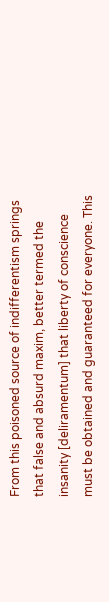From this poisoned source of indifferentism springs that false and absurd maxim, better termed the insanity [deliramentum] that liberty of conscience must be obtained and guaranteed for everyone. This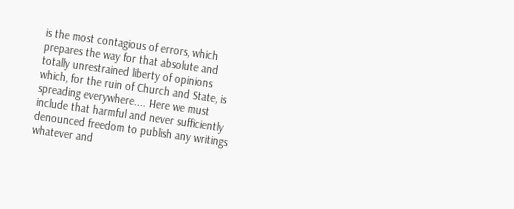is the most contagious of errors, which prepares the way for that absolute and totally unrestrained liberty of opinions which, for the ruin of Church and State, is spreading everywhere.... Here we must include that harmful and never sufficiently denounced freedom to publish any writings whatever and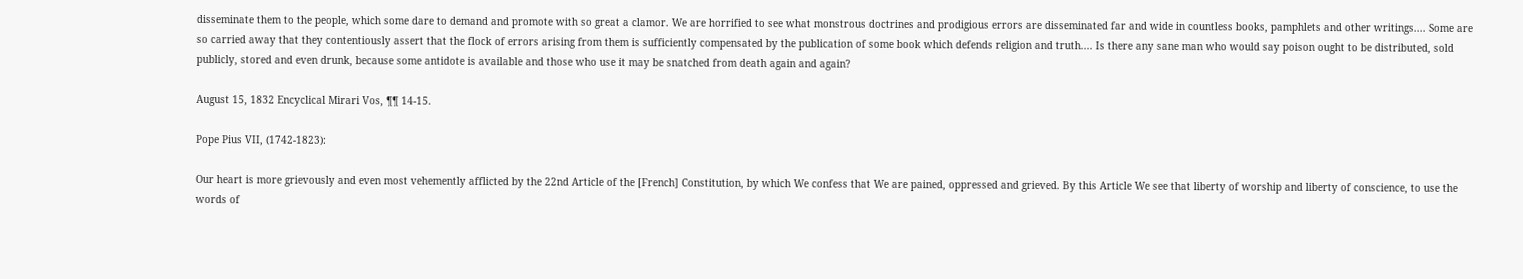disseminate them to the people, which some dare to demand and promote with so great a clamor. We are horrified to see what monstrous doctrines and prodigious errors are disseminated far and wide in countless books, pamphlets and other writings.... Some are so carried away that they contentiously assert that the flock of errors arising from them is sufficiently compensated by the publication of some book which defends religion and truth.... Is there any sane man who would say poison ought to be distributed, sold publicly, stored and even drunk, because some antidote is available and those who use it may be snatched from death again and again?

August 15, 1832 Encyclical Mirari Vos, ¶¶ 14-15.

Pope Pius VII, (1742-1823):

Our heart is more grievously and even most vehemently afflicted by the 22nd Article of the [French] Constitution, by which We confess that We are pained, oppressed and grieved. By this Article We see that liberty of worship and liberty of conscience, to use the words of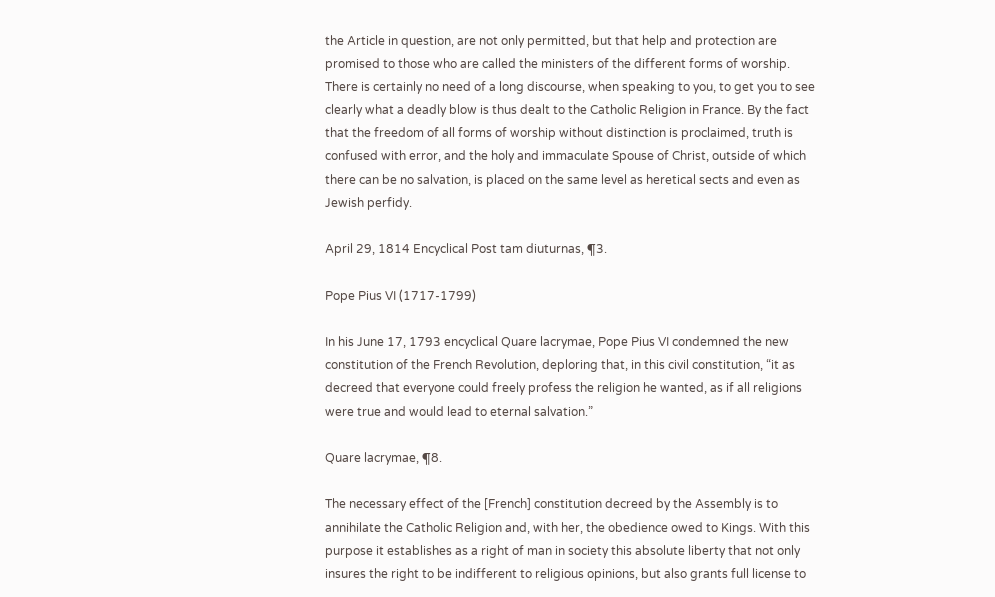the Article in question, are not only permitted, but that help and protection are promised to those who are called the ministers of the different forms of worship. There is certainly no need of a long discourse, when speaking to you, to get you to see clearly what a deadly blow is thus dealt to the Catholic Religion in France. By the fact that the freedom of all forms of worship without distinction is proclaimed, truth is confused with error, and the holy and immaculate Spouse of Christ, outside of which there can be no salvation, is placed on the same level as heretical sects and even as Jewish perfidy.

April 29, 1814 Encyclical Post tam diuturnas, ¶3.

Pope Pius VI (1717-1799)

In his June 17, 1793 encyclical Quare lacrymae, Pope Pius VI condemned the new constitution of the French Revolution, deploring that, in this civil constitution, “it as decreed that everyone could freely profess the religion he wanted, as if all religions were true and would lead to eternal salvation.”

Quare lacrymae, ¶8.

The necessary effect of the [French] constitution decreed by the Assembly is to annihilate the Catholic Religion and, with her, the obedience owed to Kings. With this purpose it establishes as a right of man in society this absolute liberty that not only insures the right to be indifferent to religious opinions, but also grants full license to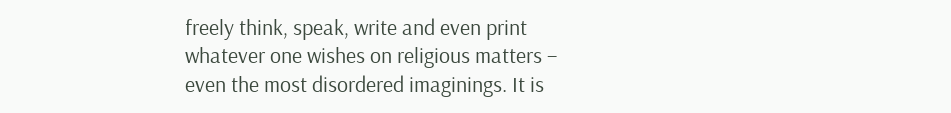freely think, speak, write and even print whatever one wishes on religious matters – even the most disordered imaginings. It is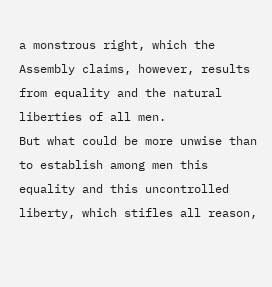a monstrous right, which the Assembly claims, however, results from equality and the natural liberties of all men.
But what could be more unwise than to establish among men this equality and this uncontrolled liberty, which stifles all reason,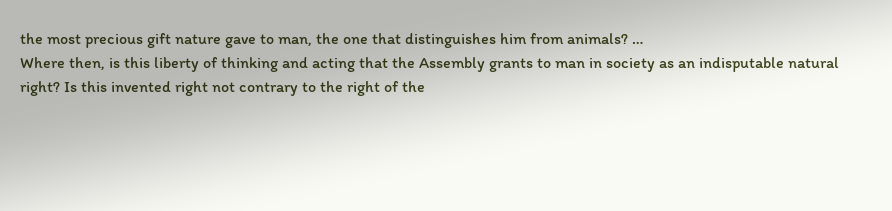the most precious gift nature gave to man, the one that distinguishes him from animals? …
Where then, is this liberty of thinking and acting that the Assembly grants to man in society as an indisputable natural right? Is this invented right not contrary to the right of the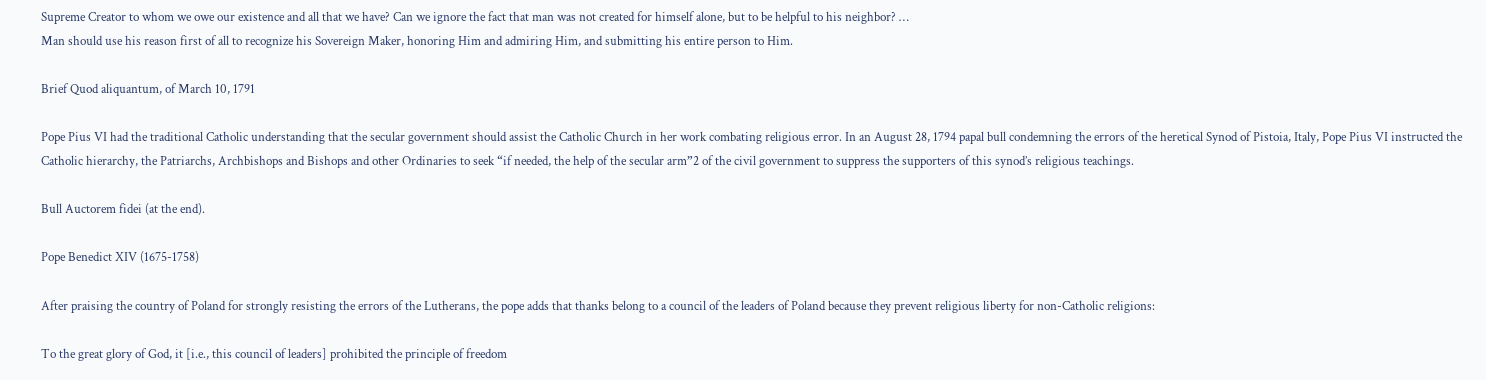Supreme Creator to whom we owe our existence and all that we have? Can we ignore the fact that man was not created for himself alone, but to be helpful to his neighbor? …
Man should use his reason first of all to recognize his Sovereign Maker, honoring Him and admiring Him, and submitting his entire person to Him.

Brief Quod aliquantum, of March 10, 1791

Pope Pius VI had the traditional Catholic understanding that the secular government should assist the Catholic Church in her work combating religious error. In an August 28, 1794 papal bull condemning the errors of the heretical Synod of Pistoia, Italy, Pope Pius VI instructed the Catholic hierarchy, the Patriarchs, Archbishops and Bishops and other Ordinaries to seek “if needed, the help of the secular arm”2 of the civil government to suppress the supporters of this synod’s religious teachings.

Bull Auctorem fidei (at the end).

Pope Benedict XIV (1675-1758)

After praising the country of Poland for strongly resisting the errors of the Lutherans, the pope adds that thanks belong to a council of the leaders of Poland because they prevent religious liberty for non-Catholic religions:

To the great glory of God, it [i.e., this council of leaders] prohibited the principle of freedom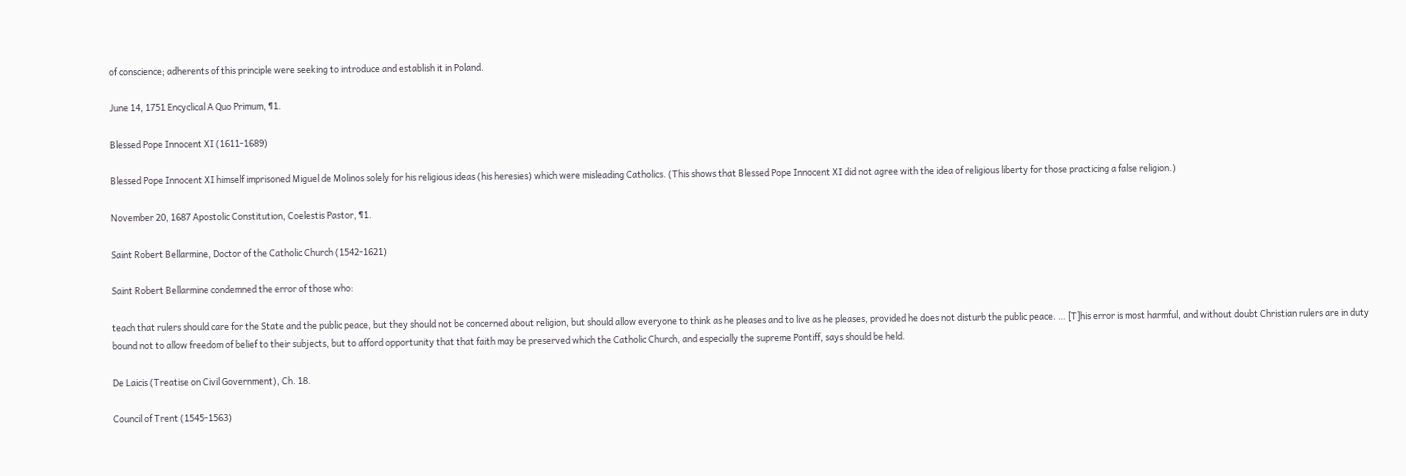of conscience; adherents of this principle were seeking to introduce and establish it in Poland.

June 14, 1751 Encyclical A Quo Primum, ¶1.

Blessed Pope Innocent XI (1611-1689)

Blessed Pope Innocent XI himself imprisoned Miguel de Molinos solely for his religious ideas (his heresies) which were misleading Catholics. (This shows that Blessed Pope Innocent XI did not agree with the idea of religious liberty for those practicing a false religion.)

November 20, 1687 Apostolic Constitution, Coelestis Pastor, ¶1.

Saint Robert Bellarmine, Doctor of the Catholic Church (1542-1621)

Saint Robert Bellarmine condemned the error of those who:

teach that rulers should care for the State and the public peace, but they should not be concerned about religion, but should allow everyone to think as he pleases and to live as he pleases, provided he does not disturb the public peace. … [T]his error is most harmful, and without doubt Christian rulers are in duty bound not to allow freedom of belief to their subjects, but to afford opportunity that that faith may be preserved which the Catholic Church, and especially the supreme Pontiff, says should be held.

De Laicis (Treatise on Civil Government), Ch. 18.

Council of Trent (1545-1563)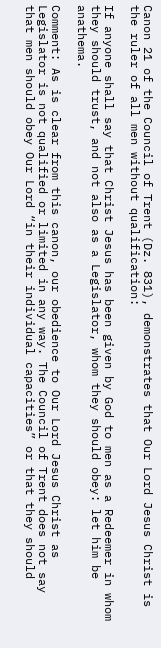Canon 21 of the Council of Trent (Dz. 831), demonstrates that Our Lord Jesus Christ is the ruler of all men without qualification:

If anyone shall say that Christ Jesus has been given by God to men as a Redeemer in whom they should trust, and not also as a Legislator, whom they should obey: let him be anathema.

Comment: As is clear from this canon, our obedience to Our Lord Jesus Christ as Legislator is not qualified or limited in any way. The Council of Trent does not say that men should obey Our Lord “in their individual capacities” or that they should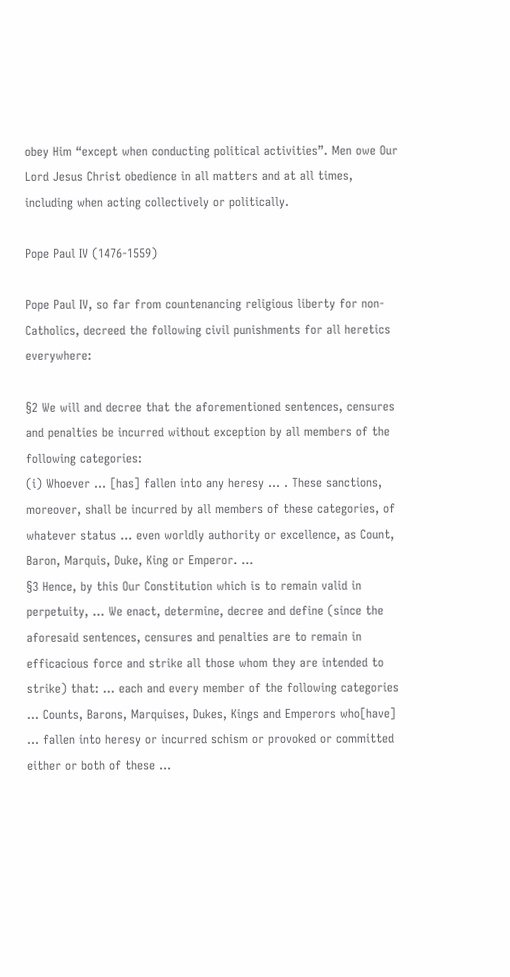obey Him “except when conducting political activities”. Men owe Our Lord Jesus Christ obedience in all matters and at all times, including when acting collectively or politically.

Pope Paul IV (1476-1559)

Pope Paul IV, so far from countenancing religious liberty for non-Catholics, decreed the following civil punishments for all heretics everywhere:

§2 We will and decree that the aforementioned sentences, censures and penalties be incurred without exception by all members of the following categories:
(i) Whoever … [has] fallen into any heresy … . These sanctions, moreover, shall be incurred by all members of these categories, of whatever status … even worldly authority or excellence, as Count, Baron, Marquis, Duke, King or Emperor. …
§3 Hence, by this Our Constitution which is to remain valid in perpetuity, … We enact, determine, decree and define (since the aforesaid sentences, censures and penalties are to remain in efficacious force and strike all those whom they are intended to strike) that: … each and every member of the following categories … Counts, Barons, Marquises, Dukes, Kings and Emperors who[have] … fallen into heresy or incurred schism or provoked or committed either or both of these …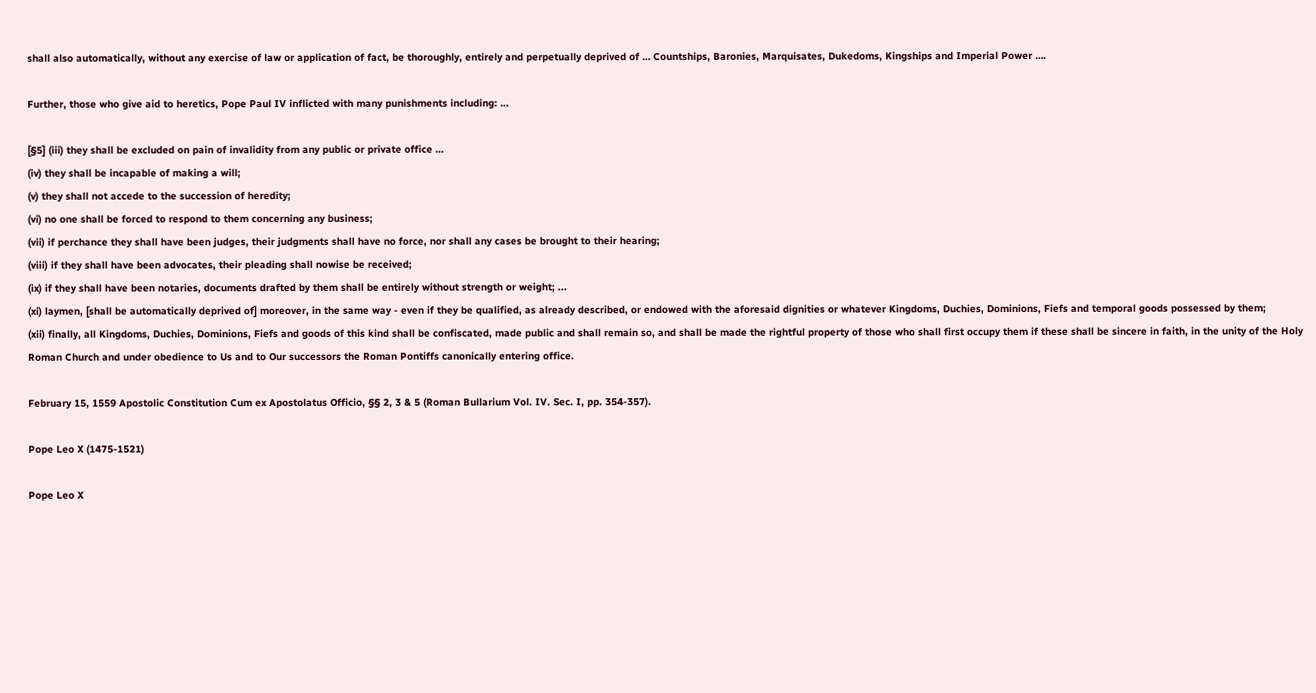shall also automatically, without any exercise of law or application of fact, be thoroughly, entirely and perpetually deprived of … Countships, Baronies, Marquisates, Dukedoms, Kingships and Imperial Power ….

Further, those who give aid to heretics, Pope Paul IV inflicted with many punishments including: …

[§5] (iii) they shall be excluded on pain of invalidity from any public or private office …
(iv) they shall be incapable of making a will;
(v) they shall not accede to the succession of heredity;
(vi) no one shall be forced to respond to them concerning any business;
(vii) if perchance they shall have been judges, their judgments shall have no force, nor shall any cases be brought to their hearing;
(viii) if they shall have been advocates, their pleading shall nowise be received;
(ix) if they shall have been notaries, documents drafted by them shall be entirely without strength or weight; ...
(xi) laymen, [shall be automatically deprived of] moreover, in the same way - even if they be qualified, as already described, or endowed with the aforesaid dignities or whatever Kingdoms, Duchies, Dominions, Fiefs and temporal goods possessed by them;
(xii) finally, all Kingdoms, Duchies, Dominions, Fiefs and goods of this kind shall be confiscated, made public and shall remain so, and shall be made the rightful property of those who shall first occupy them if these shall be sincere in faith, in the unity of the Holy Roman Church and under obedience to Us and to Our successors the Roman Pontiffs canonically entering office.

February 15, 1559 Apostolic Constitution Cum ex Apostolatus Officio, §§ 2, 3 & 5 (Roman Bullarium Vol. IV. Sec. I, pp. 354-357).

Pope Leo X (1475-1521)

Pope Leo X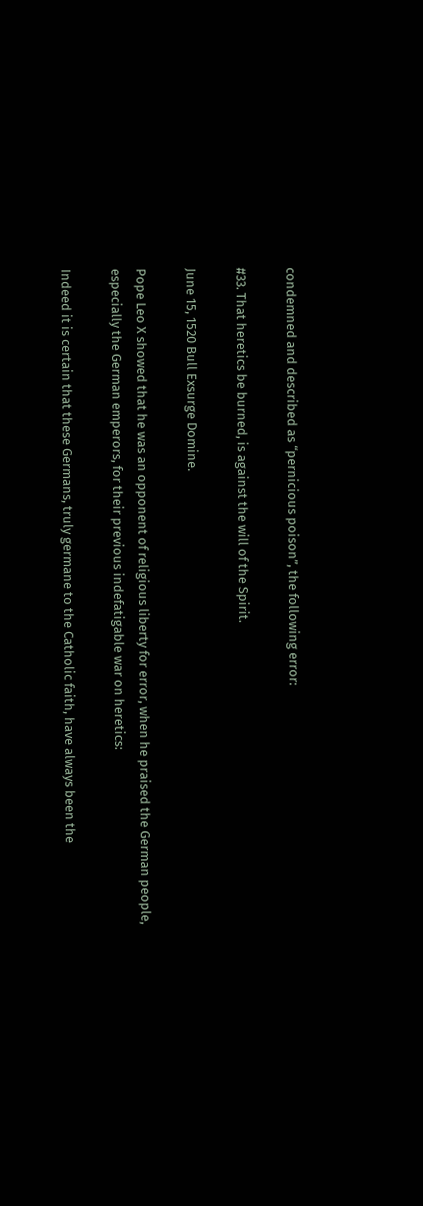condemned and described as “pernicious poison”, the following error:

#33. That heretics be burned, is against the will of the Spirit.

June 15, 1520 Bull Exsurge Domine.

Pope Leo X showed that he was an opponent of religious liberty for error, when he praised the German people, especially the German emperors, for their previous indefatigable war on heretics:

Indeed it is certain that these Germans, truly germane to the Catholic faith, have always been the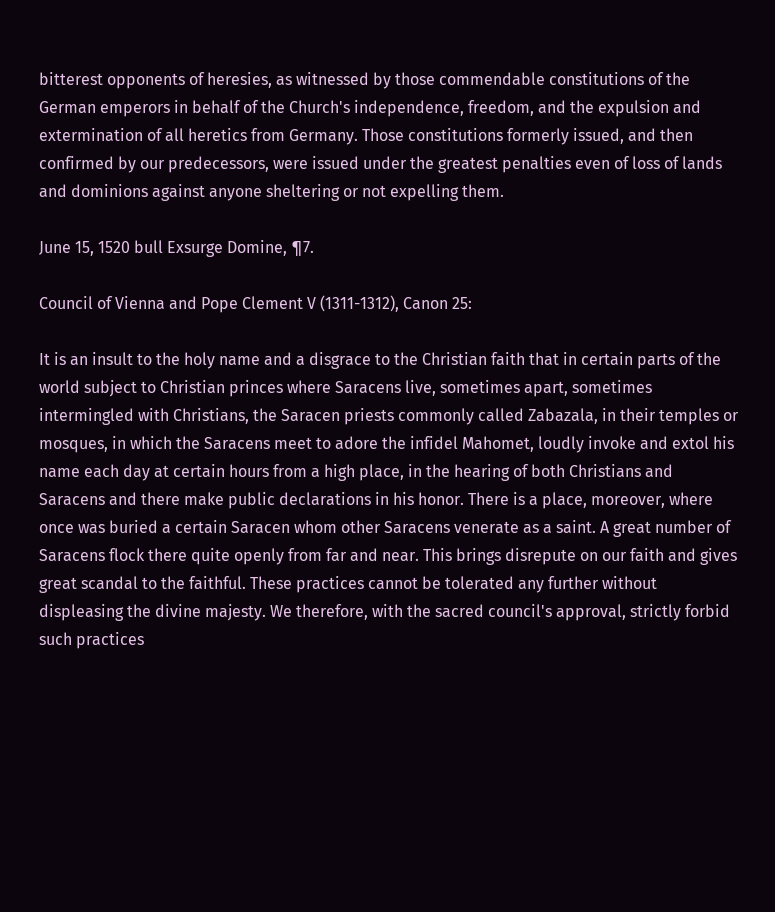bitterest opponents of heresies, as witnessed by those commendable constitutions of the German emperors in behalf of the Church's independence, freedom, and the expulsion and extermination of all heretics from Germany. Those constitutions formerly issued, and then confirmed by our predecessors, were issued under the greatest penalties even of loss of lands and dominions against anyone sheltering or not expelling them.

June 15, 1520 bull Exsurge Domine, ¶7.

Council of Vienna and Pope Clement V (1311-1312), Canon 25:

It is an insult to the holy name and a disgrace to the Christian faith that in certain parts of the world subject to Christian princes where Saracens live, sometimes apart, sometimes intermingled with Christians, the Saracen priests commonly called Zabazala, in their temples or mosques, in which the Saracens meet to adore the infidel Mahomet, loudly invoke and extol his name each day at certain hours from a high place, in the hearing of both Christians and Saracens and there make public declarations in his honor. There is a place, moreover, where once was buried a certain Saracen whom other Saracens venerate as a saint. A great number of Saracens flock there quite openly from far and near. This brings disrepute on our faith and gives great scandal to the faithful. These practices cannot be tolerated any further without displeasing the divine majesty. We therefore, with the sacred council's approval, strictly forbid such practices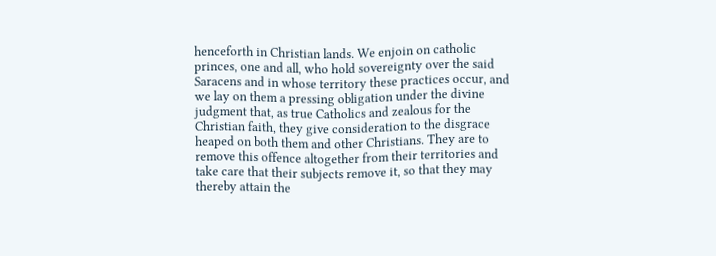henceforth in Christian lands. We enjoin on catholic princes, one and all, who hold sovereignty over the said Saracens and in whose territory these practices occur, and we lay on them a pressing obligation under the divine judgment that, as true Catholics and zealous for the Christian faith, they give consideration to the disgrace heaped on both them and other Christians. They are to remove this offence altogether from their territories and take care that their subjects remove it, so that they may thereby attain the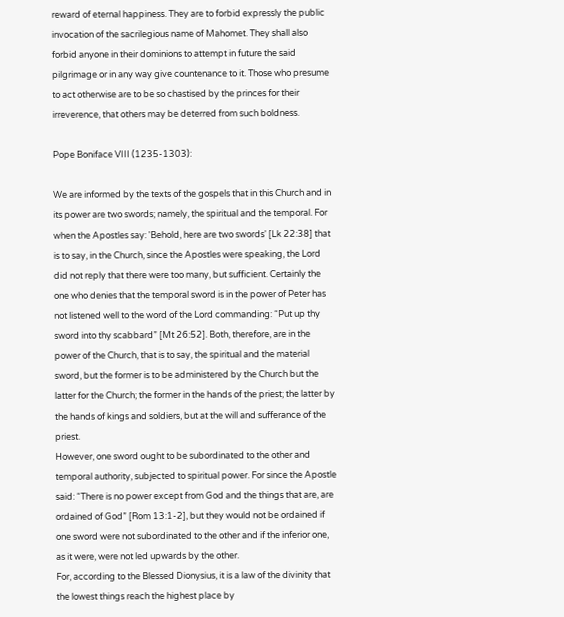reward of eternal happiness. They are to forbid expressly the public invocation of the sacrilegious name of Mahomet. They shall also forbid anyone in their dominions to attempt in future the said pilgrimage or in any way give countenance to it. Those who presume to act otherwise are to be so chastised by the princes for their irreverence, that others may be deterred from such boldness.

Pope Boniface VIII (1235-1303):

We are informed by the texts of the gospels that in this Church and in its power are two swords; namely, the spiritual and the temporal. For when the Apostles say: 'Behold, here are two swords' [Lk 22:38] that is to say, in the Church, since the Apostles were speaking, the Lord did not reply that there were too many, but sufficient. Certainly the one who denies that the temporal sword is in the power of Peter has not listened well to the word of the Lord commanding: “Put up thy sword into thy scabbard” [Mt 26:52]. Both, therefore, are in the power of the Church, that is to say, the spiritual and the material sword, but the former is to be administered by the Church but the latter for the Church; the former in the hands of the priest; the latter by the hands of kings and soldiers, but at the will and sufferance of the priest.
However, one sword ought to be subordinated to the other and temporal authority, subjected to spiritual power. For since the Apostle said: “There is no power except from God and the things that are, are ordained of God” [Rom 13:1-2], but they would not be ordained if one sword were not subordinated to the other and if the inferior one, as it were, were not led upwards by the other.
For, according to the Blessed Dionysius, it is a law of the divinity that the lowest things reach the highest place by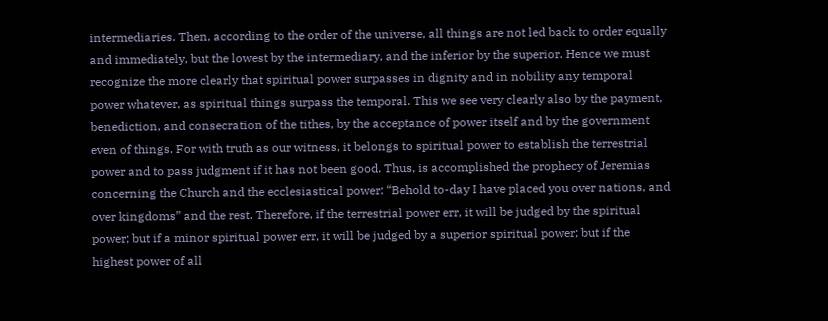intermediaries. Then, according to the order of the universe, all things are not led back to order equally and immediately, but the lowest by the intermediary, and the inferior by the superior. Hence we must recognize the more clearly that spiritual power surpasses in dignity and in nobility any temporal power whatever, as spiritual things surpass the temporal. This we see very clearly also by the payment, benediction, and consecration of the tithes, by the acceptance of power itself and by the government even of things. For with truth as our witness, it belongs to spiritual power to establish the terrestrial power and to pass judgment if it has not been good. Thus, is accomplished the prophecy of Jeremias concerning the Church and the ecclesiastical power: “Behold to-day I have placed you over nations, and over kingdoms” and the rest. Therefore, if the terrestrial power err, it will be judged by the spiritual power; but if a minor spiritual power err, it will be judged by a superior spiritual power; but if the highest power of all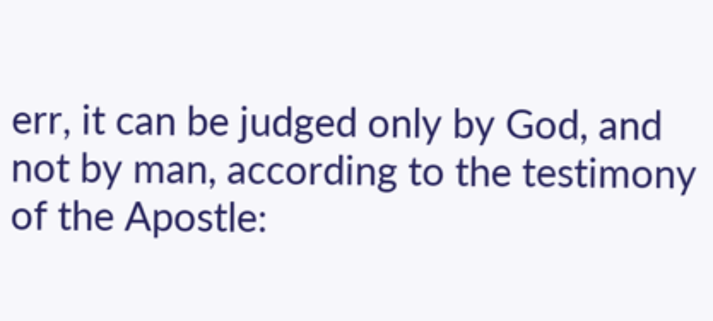err, it can be judged only by God, and not by man, according to the testimony of the Apostle: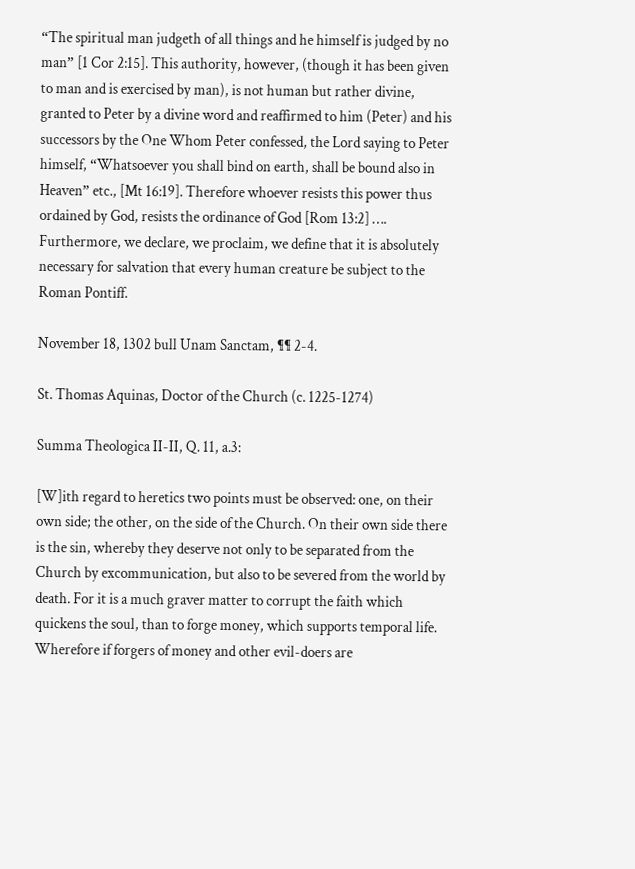“The spiritual man judgeth of all things and he himself is judged by no man” [1 Cor 2:15]. This authority, however, (though it has been given to man and is exercised by man), is not human but rather divine, granted to Peter by a divine word and reaffirmed to him (Peter) and his successors by the One Whom Peter confessed, the Lord saying to Peter himself, “Whatsoever you shall bind on earth, shall be bound also in Heaven” etc., [Mt 16:19]. Therefore whoever resists this power thus ordained by God, resists the ordinance of God [Rom 13:2] …. Furthermore, we declare, we proclaim, we define that it is absolutely necessary for salvation that every human creature be subject to the Roman Pontiff.

November 18, 1302 bull Unam Sanctam, ¶¶ 2-4.

St. Thomas Aquinas, Doctor of the Church (c. 1225-1274)

Summa Theologica II-II, Q. 11, a.3:

[W]ith regard to heretics two points must be observed: one, on their own side; the other, on the side of the Church. On their own side there is the sin, whereby they deserve not only to be separated from the Church by excommunication, but also to be severed from the world by death. For it is a much graver matter to corrupt the faith which quickens the soul, than to forge money, which supports temporal life. Wherefore if forgers of money and other evil-doers are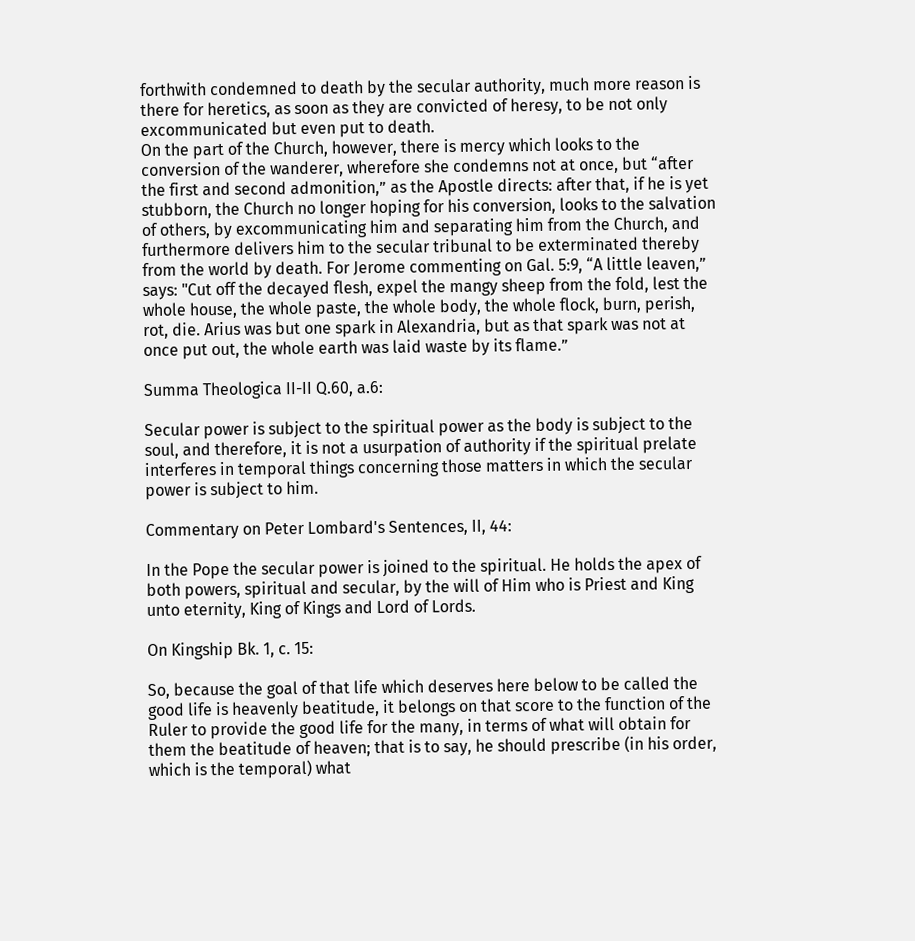forthwith condemned to death by the secular authority, much more reason is there for heretics, as soon as they are convicted of heresy, to be not only excommunicated but even put to death.
On the part of the Church, however, there is mercy which looks to the conversion of the wanderer, wherefore she condemns not at once, but “after the first and second admonition,” as the Apostle directs: after that, if he is yet stubborn, the Church no longer hoping for his conversion, looks to the salvation of others, by excommunicating him and separating him from the Church, and furthermore delivers him to the secular tribunal to be exterminated thereby from the world by death. For Jerome commenting on Gal. 5:9, “A little leaven,” says: "Cut off the decayed flesh, expel the mangy sheep from the fold, lest the whole house, the whole paste, the whole body, the whole flock, burn, perish, rot, die. Arius was but one spark in Alexandria, but as that spark was not at once put out, the whole earth was laid waste by its flame.”

Summa Theologica II-II Q.60, a.6:

Secular power is subject to the spiritual power as the body is subject to the soul, and therefore, it is not a usurpation of authority if the spiritual prelate interferes in temporal things concerning those matters in which the secular power is subject to him.

Commentary on Peter Lombard's Sentences, II, 44:

In the Pope the secular power is joined to the spiritual. He holds the apex of both powers, spiritual and secular, by the will of Him who is Priest and King unto eternity, King of Kings and Lord of Lords.

On Kingship Bk. 1, c. 15:

So, because the goal of that life which deserves here below to be called the good life is heavenly beatitude, it belongs on that score to the function of the Ruler to provide the good life for the many, in terms of what will obtain for them the beatitude of heaven; that is to say, he should prescribe (in his order, which is the temporal) what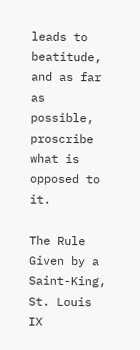leads to beatitude, and as far as possible, proscribe what is opposed to it.

The Rule Given by a Saint-King, St. Louis IX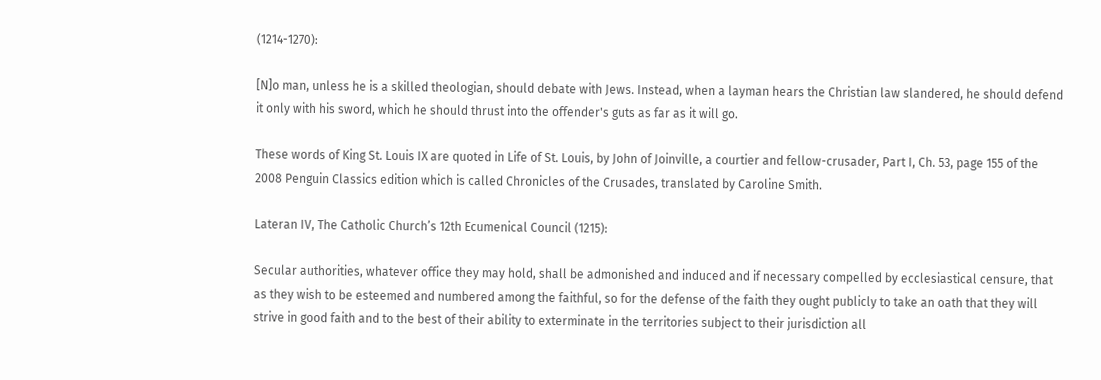(1214-1270):

[N]o man, unless he is a skilled theologian, should debate with Jews. Instead, when a layman hears the Christian law slandered, he should defend it only with his sword, which he should thrust into the offender's guts as far as it will go.

These words of King St. Louis IX are quoted in Life of St. Louis, by John of Joinville, a courtier and fellow-crusader, Part I, Ch. 53, page 155 of the 2008 Penguin Classics edition which is called Chronicles of the Crusades, translated by Caroline Smith.

Lateran IV, The Catholic Church’s 12th Ecumenical Council (1215):

Secular authorities, whatever office they may hold, shall be admonished and induced and if necessary compelled by ecclesiastical censure, that as they wish to be esteemed and numbered among the faithful, so for the defense of the faith they ought publicly to take an oath that they will strive in good faith and to the best of their ability to exterminate in the territories subject to their jurisdiction all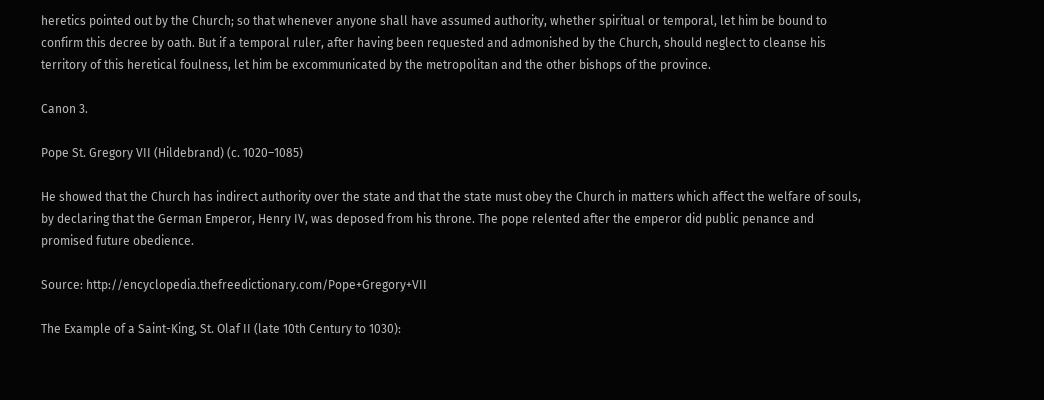heretics pointed out by the Church; so that whenever anyone shall have assumed authority, whether spiritual or temporal, let him be bound to confirm this decree by oath. But if a temporal ruler, after having been requested and admonished by the Church, should neglect to cleanse his territory of this heretical foulness, let him be excommunicated by the metropolitan and the other bishops of the province.

Canon 3.

Pope St. Gregory VII (Hildebrand) (c. 1020–1085)

He showed that the Church has indirect authority over the state and that the state must obey the Church in matters which affect the welfare of souls, by declaring that the German Emperor, Henry IV, was deposed from his throne. The pope relented after the emperor did public penance and promised future obedience.

Source: http://encyclopedia.thefreedictionary.com/Pope+Gregory+VII

The Example of a Saint-King, St. Olaf II (late 10th Century to 1030):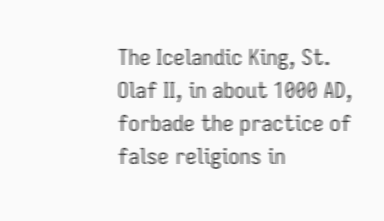The Icelandic King, St. Olaf II, in about 1000 AD, forbade the practice of false religions in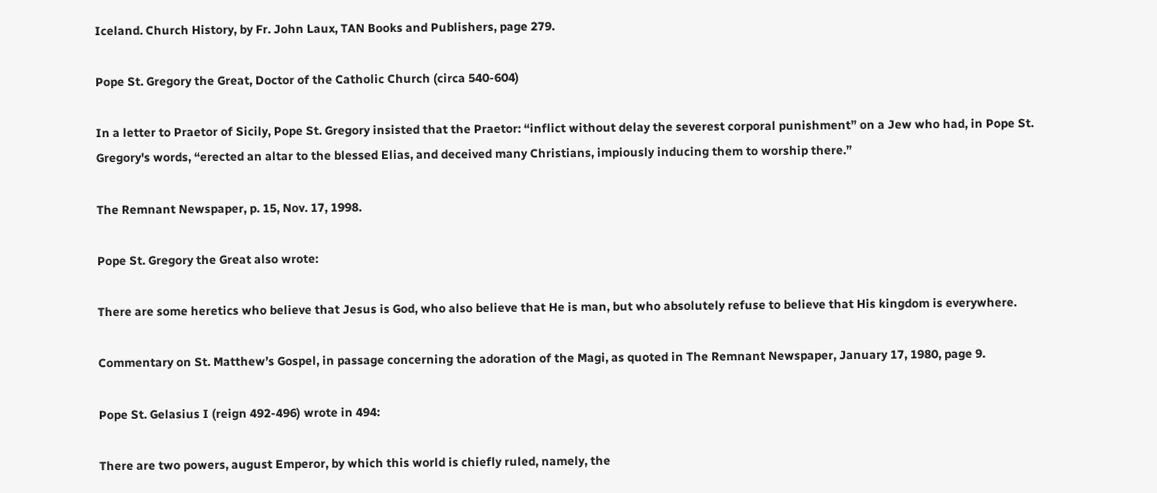Iceland. Church History, by Fr. John Laux, TAN Books and Publishers, page 279.

Pope St. Gregory the Great, Doctor of the Catholic Church (circa 540-604)

In a letter to Praetor of Sicily, Pope St. Gregory insisted that the Praetor: “inflict without delay the severest corporal punishment” on a Jew who had, in Pope St. Gregory's words, “erected an altar to the blessed Elias, and deceived many Christians, impiously inducing them to worship there.”

The Remnant Newspaper, p. 15, Nov. 17, 1998.

Pope St. Gregory the Great also wrote:

There are some heretics who believe that Jesus is God, who also believe that He is man, but who absolutely refuse to believe that His kingdom is everywhere.

Commentary on St. Matthew’s Gospel, in passage concerning the adoration of the Magi, as quoted in The Remnant Newspaper, January 17, 1980, page 9.

Pope St. Gelasius I (reign 492-496) wrote in 494:

There are two powers, august Emperor, by which this world is chiefly ruled, namely, the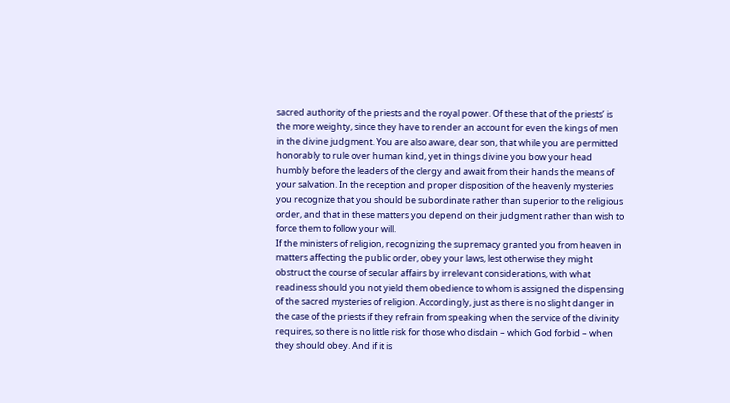sacred authority of the priests and the royal power. Of these that of the priests’ is the more weighty, since they have to render an account for even the kings of men in the divine judgment. You are also aware, dear son, that while you are permitted honorably to rule over human kind, yet in things divine you bow your head humbly before the leaders of the clergy and await from their hands the means of your salvation. In the reception and proper disposition of the heavenly mysteries you recognize that you should be subordinate rather than superior to the religious order, and that in these matters you depend on their judgment rather than wish to force them to follow your will.
If the ministers of religion, recognizing the supremacy granted you from heaven in matters affecting the public order, obey your laws, lest otherwise they might obstruct the course of secular affairs by irrelevant considerations, with what readiness should you not yield them obedience to whom is assigned the dispensing of the sacred mysteries of religion. Accordingly, just as there is no slight danger in the case of the priests if they refrain from speaking when the service of the divinity requires, so there is no little risk for those who disdain – which God forbid – when they should obey. And if it is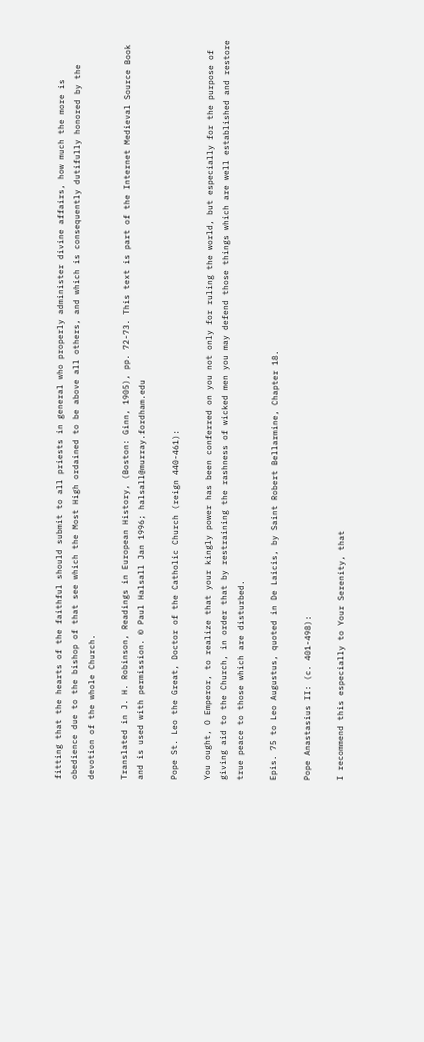fitting that the hearts of the faithful should submit to all priests in general who properly administer divine affairs, how much the more is obedience due to the bishop of that see which the Most High ordained to be above all others, and which is consequently dutifully honored by the devotion of the whole Church.

Translated in J. H. Robinson, Readings in European History, (Boston: Ginn, 1905), pp. 72-73. This text is part of the Internet Medieval Source Book and is used with permission. © Paul Halsall Jan 1996; halsall@murray.fordham.edu

Pope St. Leo the Great, Doctor of the Catholic Church (reign 440-461):

You ought, O Emperor, to realize that your kingly power has been conferred on you not only for ruling the world, but especially for the purpose of giving aid to the Church, in order that by restraining the rashness of wicked men you may defend those things which are well established and restore true peace to those which are disturbed.

Epis. 75 to Leo Augustus, quoted in De Laicis, by Saint Robert Bellarmine, Chapter 18.

Pope Anastasius II: (c. 401-498):

I recommend this especially to Your Serenity, that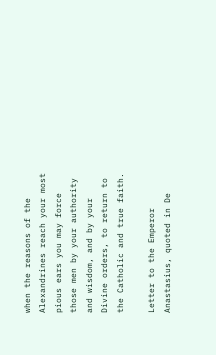when the reasons of the Alexandrines reach your most pious ears you may force those men by your authority and wisdom, and by your Divine orders, to return to the Catholic and true faith.

Letter to the Emperor Anastasius, quoted in De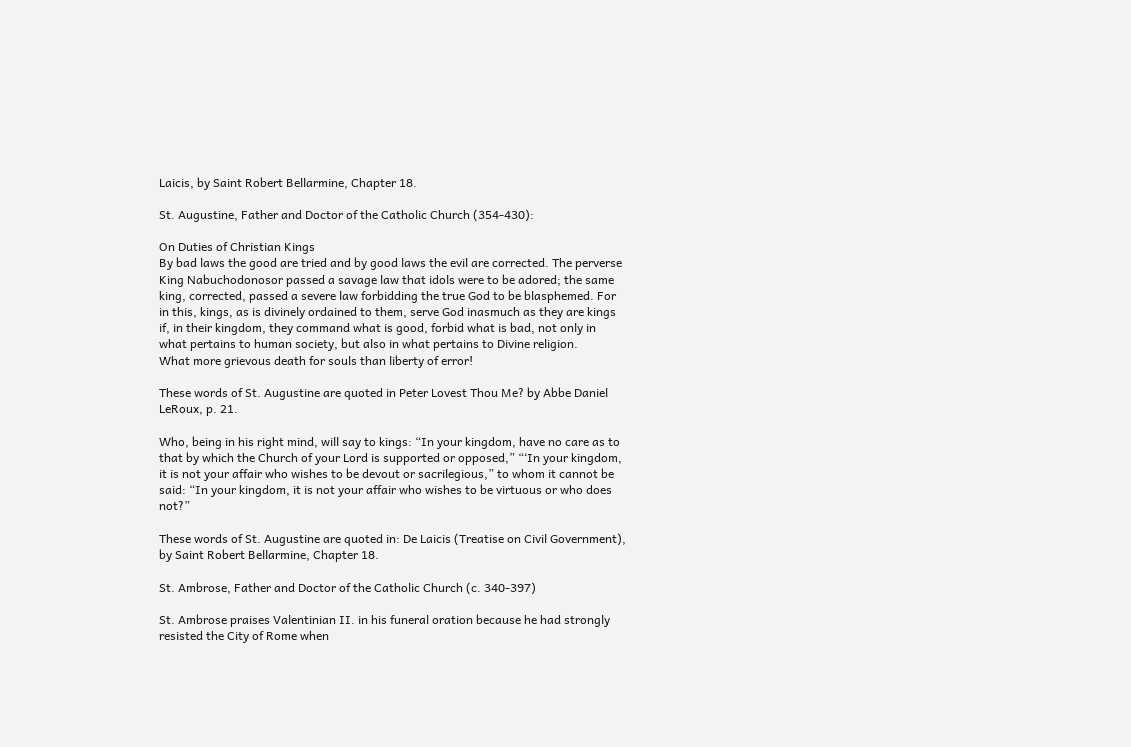Laicis, by Saint Robert Bellarmine, Chapter 18.

St. Augustine, Father and Doctor of the Catholic Church (354-430):

On Duties of Christian Kings
By bad laws the good are tried and by good laws the evil are corrected. The perverse King Nabuchodonosor passed a savage law that idols were to be adored; the same king, corrected, passed a severe law forbidding the true God to be blasphemed. For in this, kings, as is divinely ordained to them, serve God inasmuch as they are kings if, in their kingdom, they command what is good, forbid what is bad, not only in what pertains to human society, but also in what pertains to Divine religion.
What more grievous death for souls than liberty of error!

These words of St. Augustine are quoted in Peter Lovest Thou Me? by Abbe Daniel LeRoux, p. 21.

Who, being in his right mind, will say to kings: “In your kingdom, have no care as to that by which the Church of your Lord is supported or opposed,” “‘In your kingdom, it is not your affair who wishes to be devout or sacrilegious,” to whom it cannot be said: “In your kingdom, it is not your affair who wishes to be virtuous or who does not?”

These words of St. Augustine are quoted in: De Laicis (Treatise on Civil Government), by Saint Robert Bellarmine, Chapter 18.

St. Ambrose, Father and Doctor of the Catholic Church (c. 340-397)

St. Ambrose praises Valentinian II. in his funeral oration because he had strongly resisted the City of Rome when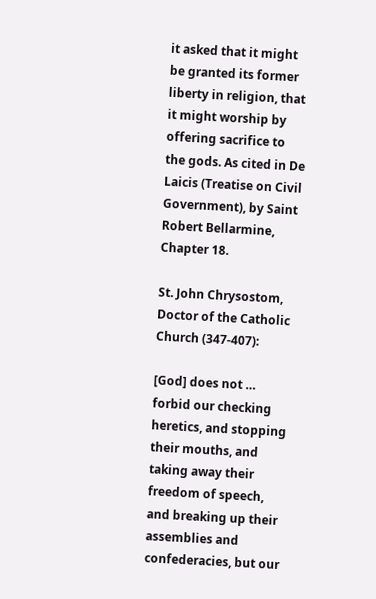it asked that it might be granted its former liberty in religion, that it might worship by offering sacrifice to the gods. As cited in De Laicis (Treatise on Civil Government), by Saint Robert Bellarmine, Chapter 18.

St. John Chrysostom, Doctor of the Catholic Church (347-407):

[God] does not … forbid our checking heretics, and stopping their mouths, and taking away their freedom of speech, and breaking up their assemblies and confederacies, but our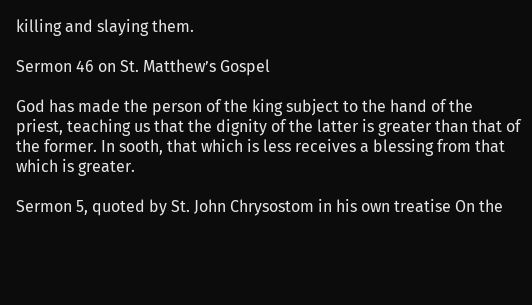killing and slaying them.

Sermon 46 on St. Matthew’s Gospel

God has made the person of the king subject to the hand of the priest, teaching us that the dignity of the latter is greater than that of the former. In sooth, that which is less receives a blessing from that which is greater.

Sermon 5, quoted by St. John Chrysostom in his own treatise On the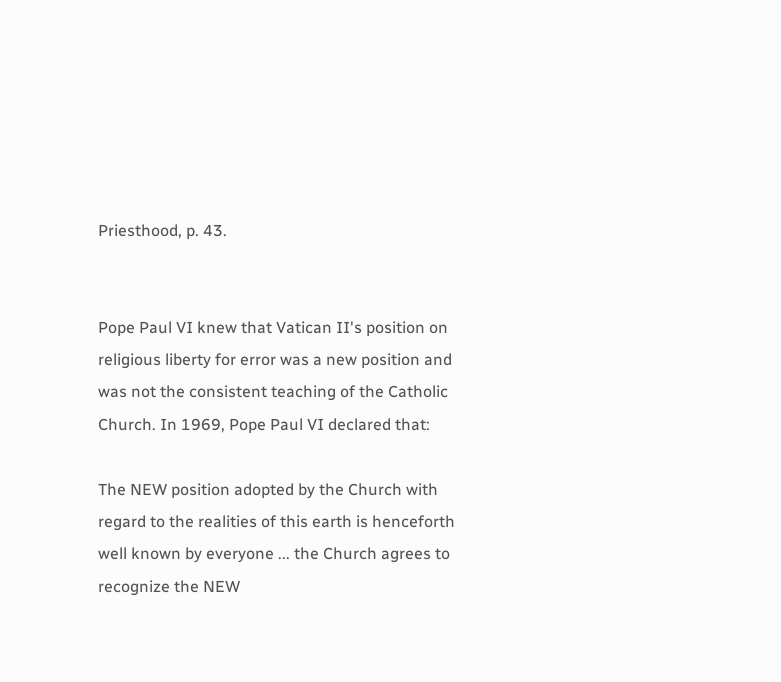Priesthood, p. 43.


Pope Paul VI knew that Vatican II's position on religious liberty for error was a new position and was not the consistent teaching of the Catholic Church. In 1969, Pope Paul VI declared that:

The NEW position adopted by the Church with regard to the realities of this earth is henceforth well known by everyone ... the Church agrees to recognize the NEW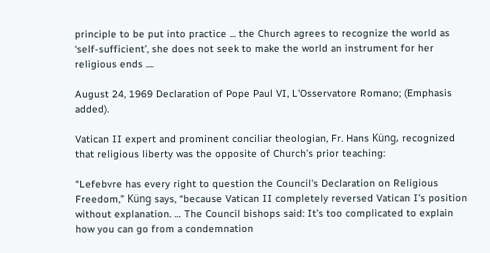principle to be put into practice ... the Church agrees to recognize the world as ‘self-sufficient’, she does not seek to make the world an instrument for her religious ends ....

August 24, 1969 Declaration of Pope Paul VI, L'Osservatore Romano; (Emphasis added).

Vatican II expert and prominent conciliar theologian, Fr. Hans Küng, recognized that religious liberty was the opposite of Church’s prior teaching:

“Lefebvre has every right to question the Council's Declaration on Religious Freedom,” Küng says, “because Vatican II completely reversed Vatican I’s position without explanation. … The Council bishops said: It’s too complicated to explain how you can go from a condemnation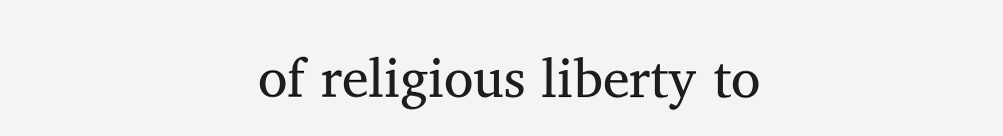of religious liberty to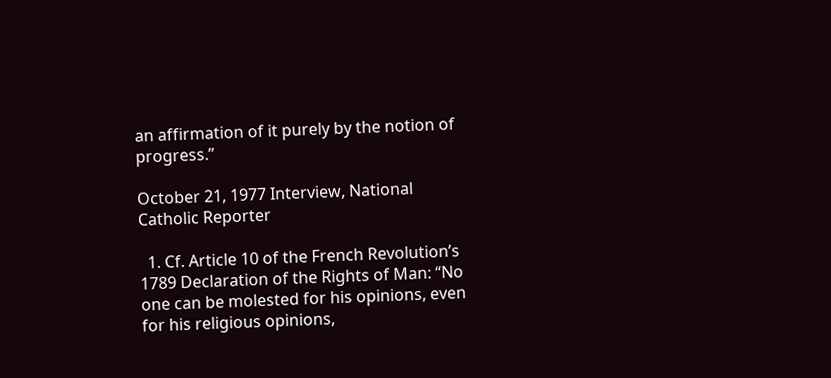an affirmation of it purely by the notion of progress.”

October 21, 1977 Interview, National Catholic Reporter

  1. Cf. Article 10 of the French Revolution’s 1789 Declaration of the Rights of Man: “No one can be molested for his opinions, even for his religious opinions,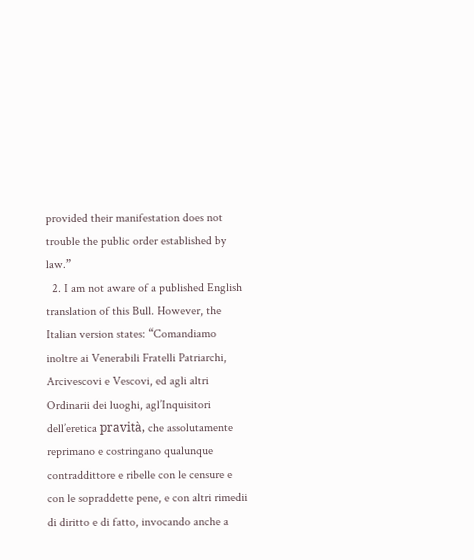provided their manifestation does not trouble the public order established by law.”
  2. I am not aware of a published English translation of this Bull. However, the Italian version states: “Comandiamo inoltre ai Venerabili Fratelli Patriarchi, Arcivescovi e Vescovi, ed agli altri Ordinarii dei luoghi, agl’Inquisitori dell’eretica pravità, che assolutamente reprimano e costringano qualunque contraddittore e ribelle con le censure e con le sopraddette pene, e con altri rimedii di diritto e di fatto, invocando anche a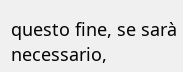questo fine, se sarà necessario,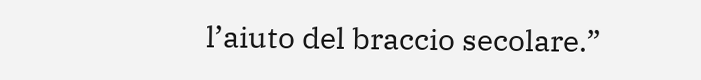l’aiuto del braccio secolare.”